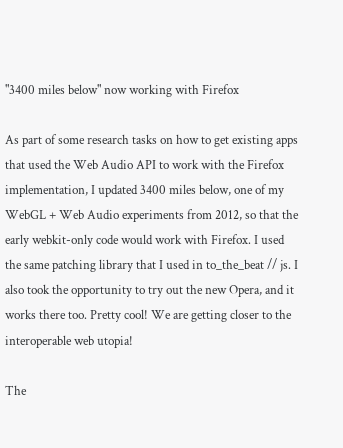"3400 miles below" now working with Firefox

As part of some research tasks on how to get existing apps that used the Web Audio API to work with the Firefox implementation, I updated 3400 miles below, one of my WebGL + Web Audio experiments from 2012, so that the early webkit-only code would work with Firefox. I used the same patching library that I used in to_the_beat // js. I also took the opportunity to try out the new Opera, and it works there too. Pretty cool! We are getting closer to the interoperable web utopia!

The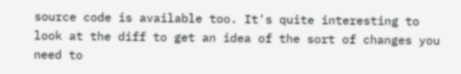source code is available too. It's quite interesting to look at the diff to get an idea of the sort of changes you need to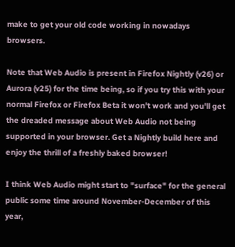make to get your old code working in nowadays browsers.

Note that Web Audio is present in Firefox Nightly (v26) or Aurora (v25) for the time being, so if you try this with your normal Firefox or Firefox Beta it won't work and you'll get the dreaded message about Web Audio not being supported in your browser. Get a Nightly build here and enjoy the thrill of a freshly baked browser!

I think Web Audio might start to "surface" for the general public some time around November-December of this year,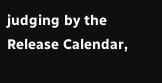judging by the Release Calendar,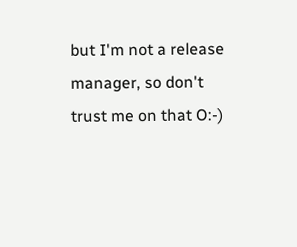but I'm not a release manager, so don't trust me on that O:-)